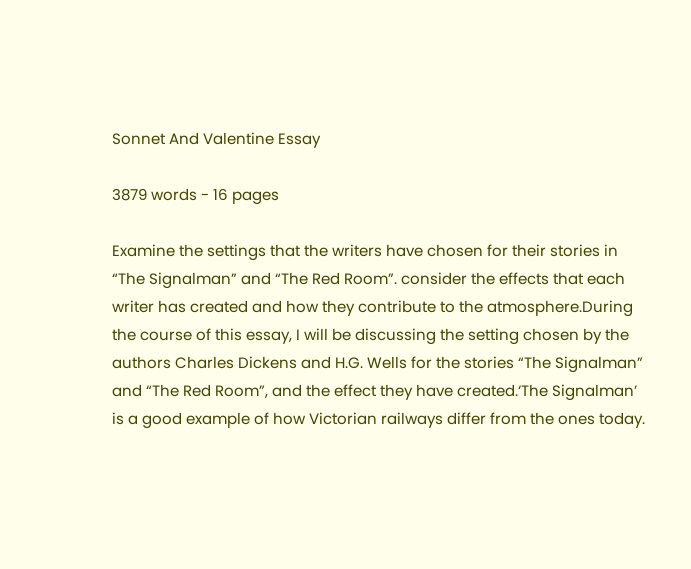Sonnet And Valentine Essay

3879 words - 16 pages

Examine the settings that the writers have chosen for their stories in “The Signalman” and “The Red Room”. consider the effects that each writer has created and how they contribute to the atmosphere.During the course of this essay, I will be discussing the setting chosen by the authors Charles Dickens and H.G. Wells for the stories “The Signalman” and “The Red Room”, and the effect they have created.‘The Signalman’ is a good example of how Victorian railways differ from the ones today.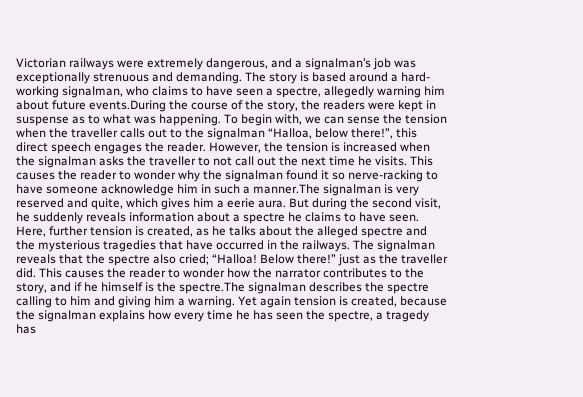Victorian railways were extremely dangerous, and a signalman’s job was exceptionally strenuous and demanding. The story is based around a hard-working signalman, who claims to have seen a spectre, allegedly warning him about future events.During the course of the story, the readers were kept in suspense as to what was happening. To begin with, we can sense the tension when the traveller calls out to the signalman “Halloa, below there!”, this direct speech engages the reader. However, the tension is increased when the signalman asks the traveller to not call out the next time he visits. This causes the reader to wonder why the signalman found it so nerve-racking to have someone acknowledge him in such a manner.The signalman is very reserved and quite, which gives him a eerie aura. But during the second visit, he suddenly reveals information about a spectre he claims to have seen. Here, further tension is created, as he talks about the alleged spectre and the mysterious tragedies that have occurred in the railways. The signalman reveals that the spectre also cried; “Halloa! Below there!” just as the traveller did. This causes the reader to wonder how the narrator contributes to the story, and if he himself is the spectre.The signalman describes the spectre calling to him and giving him a warning. Yet again tension is created, because the signalman explains how every time he has seen the spectre, a tragedy has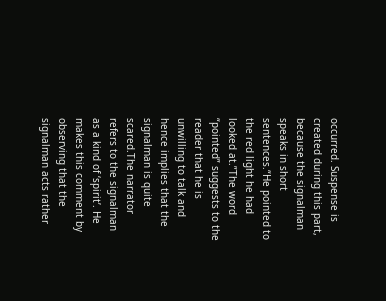occurred. Suspense is created during this part, because the signalman speaks in short sentences.“He pointed to the red light he had looked at.”The word “pointed” suggests to the reader that he is unwilling to talk and hence implies that the signalman is quite scared.The narrator refers to the signalman as a kind of ‘spirit’. He makes this comment by observing that the signalman acts rather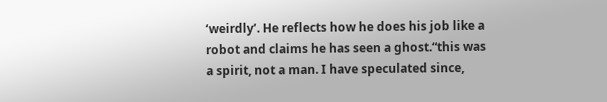‘weirdly’. He reflects how he does his job like a robot and claims he has seen a ghost.“this was a spirit, not a man. I have speculated since,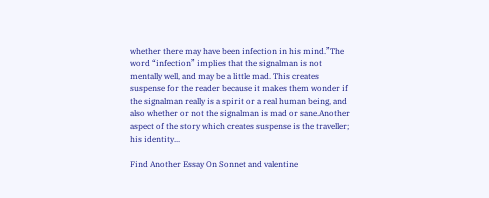whether there may have been infection in his mind.”The word “infection” implies that the signalman is not mentally well, and may be a little mad. This creates suspense for the reader because it makes them wonder if the signalman really is a spirit or a real human being, and also whether or not the signalman is mad or sane.Another aspect of the story which creates suspense is the traveller; his identity...

Find Another Essay On Sonnet and valentine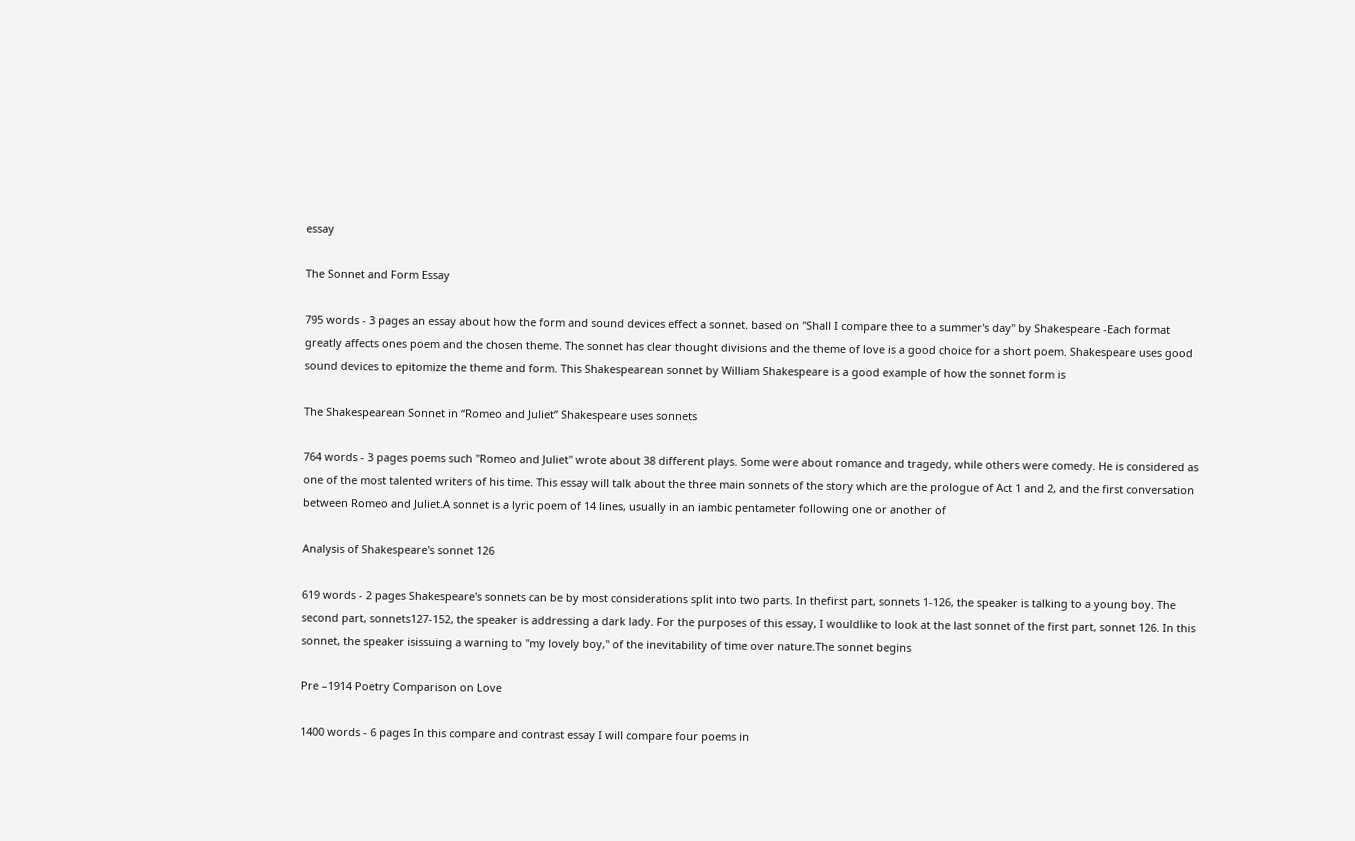essay

The Sonnet and Form Essay

795 words - 3 pages an essay about how the form and sound devices effect a sonnet. based on "Shall I compare thee to a summer's day" by Shakespeare -Each format greatly affects ones poem and the chosen theme. The sonnet has clear thought divisions and the theme of love is a good choice for a short poem. Shakespeare uses good sound devices to epitomize the theme and form. This Shakespearean sonnet by William Shakespeare is a good example of how the sonnet form is

The Shakespearean Sonnet in “Romeo and Juliet” Shakespeare uses sonnets

764 words - 3 pages poems such "Romeo and Juliet" wrote about 38 different plays. Some were about romance and tragedy, while others were comedy. He is considered as one of the most talented writers of his time. This essay will talk about the three main sonnets of the story which are the prologue of Act 1 and 2, and the first conversation between Romeo and Juliet.A sonnet is a lyric poem of 14 lines, usually in an iambic pentameter following one or another of

Analysis of Shakespeare's sonnet 126

619 words - 2 pages Shakespeare's sonnets can be by most considerations split into two parts. In thefirst part, sonnets 1-126, the speaker is talking to a young boy. The second part, sonnets127-152, the speaker is addressing a dark lady. For the purposes of this essay, I wouldlike to look at the last sonnet of the first part, sonnet 126. In this sonnet, the speaker isissuing a warning to "my lovely boy," of the inevitability of time over nature.The sonnet begins

Pre –1914 Poetry Comparison on Love

1400 words - 6 pages In this compare and contrast essay I will compare four poems in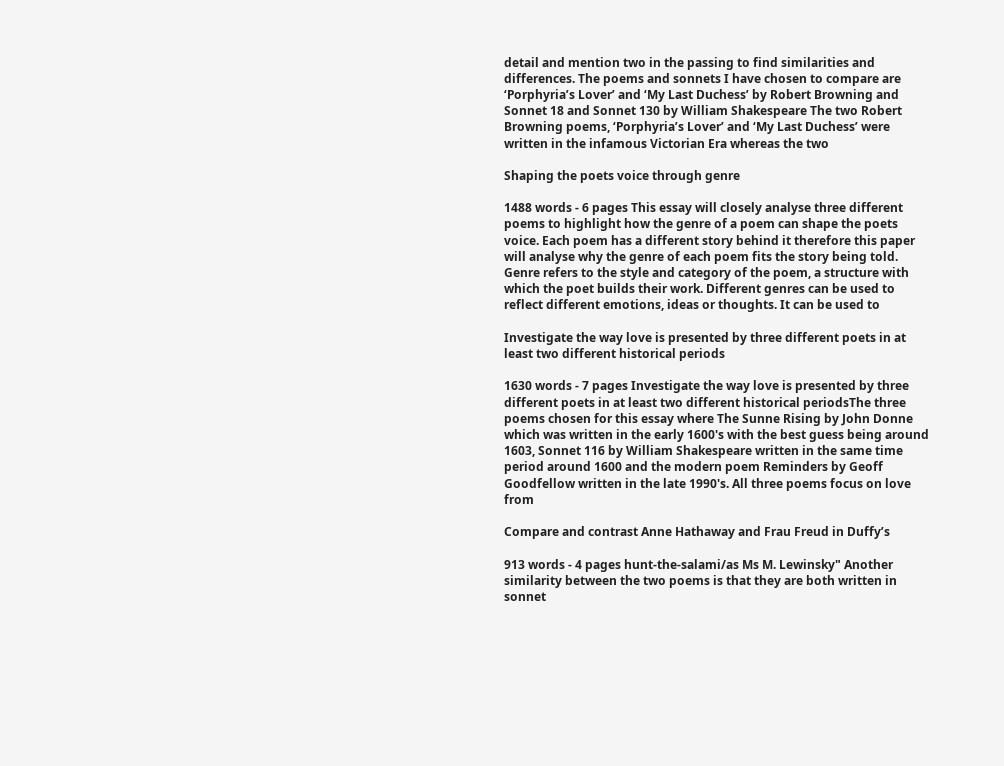detail and mention two in the passing to find similarities and differences. The poems and sonnets I have chosen to compare are ‘Porphyria’s Lover’ and ‘My Last Duchess’ by Robert Browning and Sonnet 18 and Sonnet 130 by William Shakespeare The two Robert Browning poems, ‘Porphyria’s Lover’ and ‘My Last Duchess’ were written in the infamous Victorian Era whereas the two

Shaping the poets voice through genre

1488 words - 6 pages This essay will closely analyse three different poems to highlight how the genre of a poem can shape the poets voice. Each poem has a different story behind it therefore this paper will analyse why the genre of each poem fits the story being told. Genre refers to the style and category of the poem, a structure with which the poet builds their work. Different genres can be used to reflect different emotions, ideas or thoughts. It can be used to

Investigate the way love is presented by three different poets in at least two different historical periods

1630 words - 7 pages Investigate the way love is presented by three different poets in at least two different historical periodsThe three poems chosen for this essay where The Sunne Rising by John Donne which was written in the early 1600's with the best guess being around 1603, Sonnet 116 by William Shakespeare written in the same time period around 1600 and the modern poem Reminders by Geoff Goodfellow written in the late 1990's. All three poems focus on love from

Compare and contrast Anne Hathaway and Frau Freud in Duffy’s

913 words - 4 pages hunt-the-salami/as Ms M. Lewinsky" Another similarity between the two poems is that they are both written in sonnet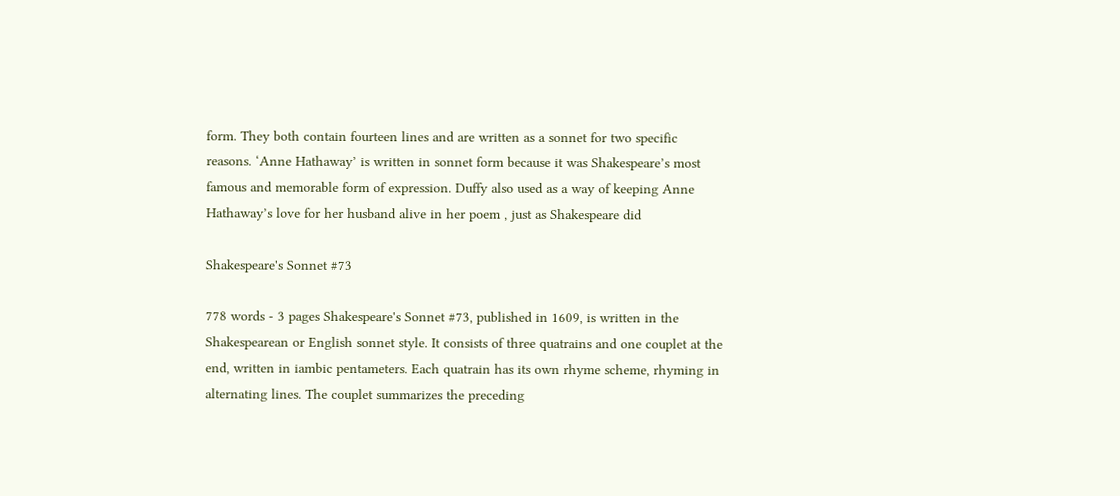form. They both contain fourteen lines and are written as a sonnet for two specific reasons. ‘Anne Hathaway’ is written in sonnet form because it was Shakespeare’s most famous and memorable form of expression. Duffy also used as a way of keeping Anne Hathaway’s love for her husband alive in her poem , just as Shakespeare did

Shakespeare's Sonnet #73

778 words - 3 pages Shakespeare's Sonnet #73, published in 1609, is written in the Shakespearean or English sonnet style. It consists of three quatrains and one couplet at the end, written in iambic pentameters. Each quatrain has its own rhyme scheme, rhyming in alternating lines. The couplet summarizes the preceding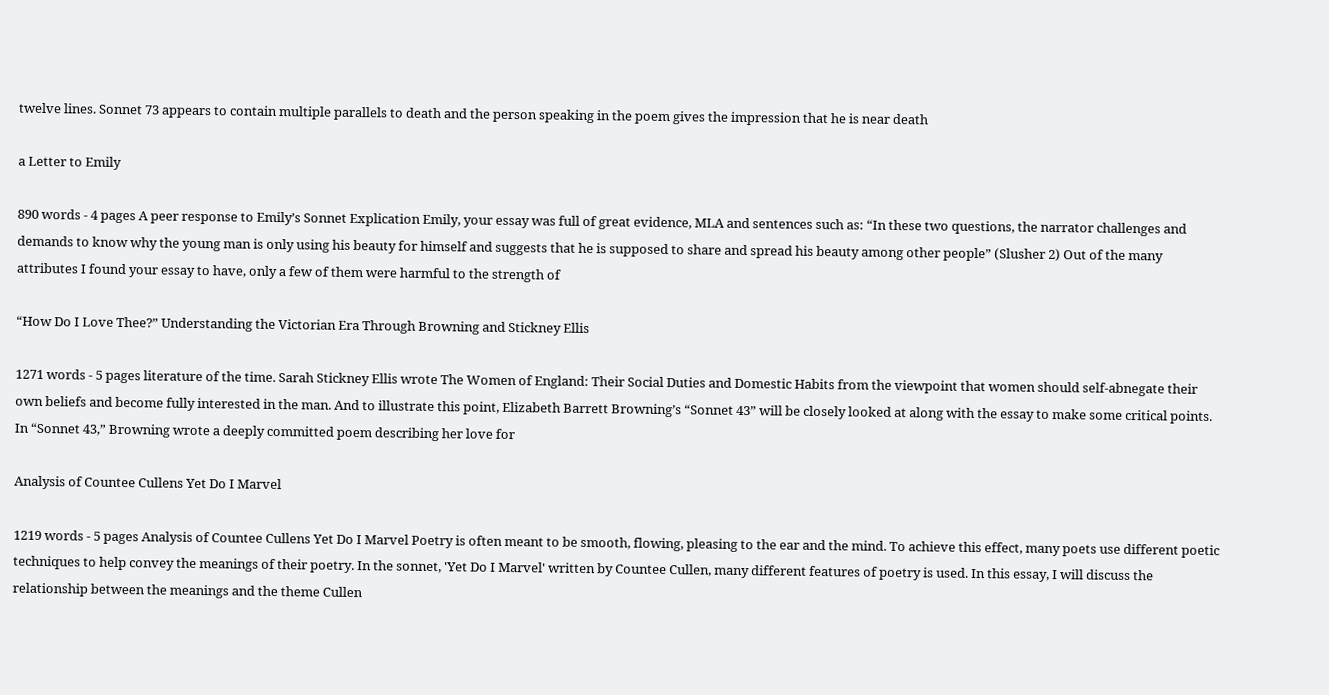twelve lines. Sonnet 73 appears to contain multiple parallels to death and the person speaking in the poem gives the impression that he is near death

a Letter to Emily

890 words - 4 pages A peer response to Emily’s Sonnet Explication Emily, your essay was full of great evidence, MLA and sentences such as: “In these two questions, the narrator challenges and demands to know why the young man is only using his beauty for himself and suggests that he is supposed to share and spread his beauty among other people” (Slusher 2) Out of the many attributes I found your essay to have, only a few of them were harmful to the strength of

“How Do I Love Thee?” Understanding the Victorian Era Through Browning and Stickney Ellis

1271 words - 5 pages literature of the time. Sarah Stickney Ellis wrote The Women of England: Their Social Duties and Domestic Habits from the viewpoint that women should self-abnegate their own beliefs and become fully interested in the man. And to illustrate this point, Elizabeth Barrett Browning’s “Sonnet 43” will be closely looked at along with the essay to make some critical points. In “Sonnet 43,” Browning wrote a deeply committed poem describing her love for

Analysis of Countee Cullens Yet Do I Marvel

1219 words - 5 pages Analysis of Countee Cullens Yet Do I Marvel Poetry is often meant to be smooth, flowing, pleasing to the ear and the mind. To achieve this effect, many poets use different poetic techniques to help convey the meanings of their poetry. In the sonnet, 'Yet Do I Marvel' written by Countee Cullen, many different features of poetry is used. In this essay, I will discuss the relationship between the meanings and the theme Cullen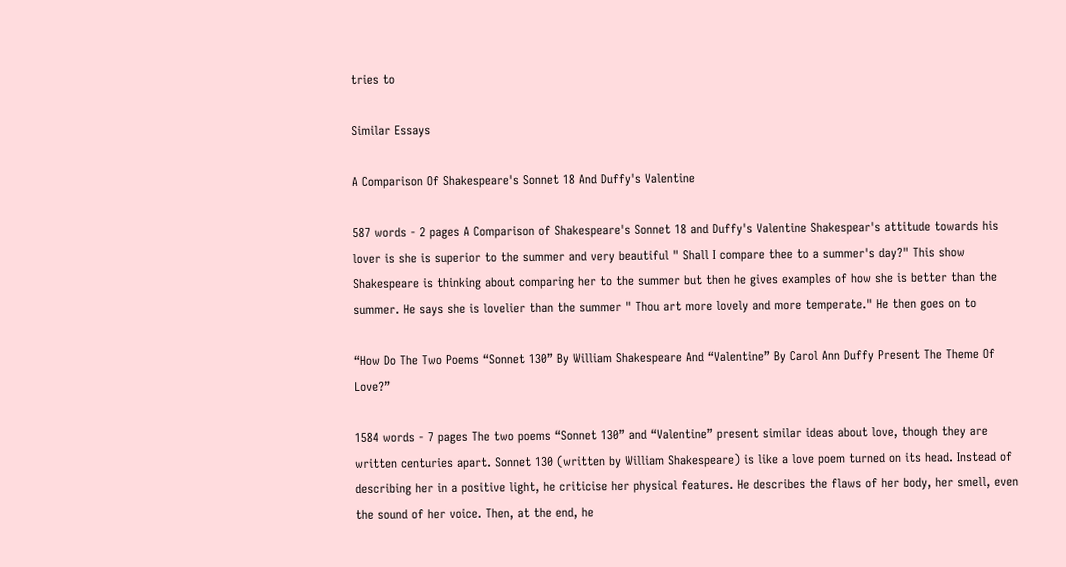tries to

Similar Essays

A Comparison Of Shakespeare's Sonnet 18 And Duffy's Valentine

587 words - 2 pages A Comparison of Shakespeare's Sonnet 18 and Duffy's Valentine Shakespear's attitude towards his lover is she is superior to the summer and very beautiful " Shall I compare thee to a summer's day?" This show Shakespeare is thinking about comparing her to the summer but then he gives examples of how she is better than the summer. He says she is lovelier than the summer " Thou art more lovely and more temperate." He then goes on to

“How Do The Two Poems “Sonnet 130” By William Shakespeare And “Valentine” By Carol Ann Duffy Present The Theme Of Love?”

1584 words - 7 pages The two poems “Sonnet 130” and “Valentine” present similar ideas about love, though they are written centuries apart. Sonnet 130 (written by William Shakespeare) is like a love poem turned on its head. Instead of describing her in a positive light, he criticise her physical features. He describes the flaws of her body, her smell, even the sound of her voice. Then, at the end, he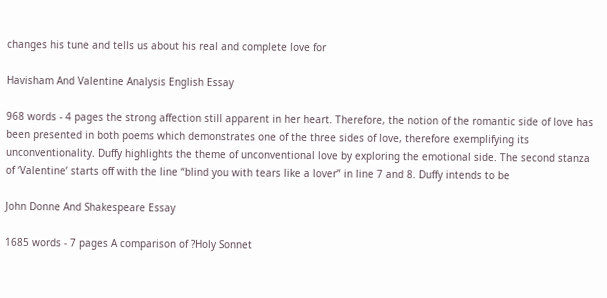changes his tune and tells us about his real and complete love for

Havisham And Valentine Analysis English Essay

968 words - 4 pages the strong affection still apparent in her heart. Therefore, the notion of the romantic side of love has been presented in both poems which demonstrates one of the three sides of love, therefore exemplifying its unconventionality. Duffy highlights the theme of unconventional love by exploring the emotional side. The second stanza of ‘Valentine’ starts off with the line “blind you with tears like a lover” in line 7 and 8. Duffy intends to be

John Donne And Shakespeare Essay

1685 words - 7 pages A comparison of ?Holy Sonnet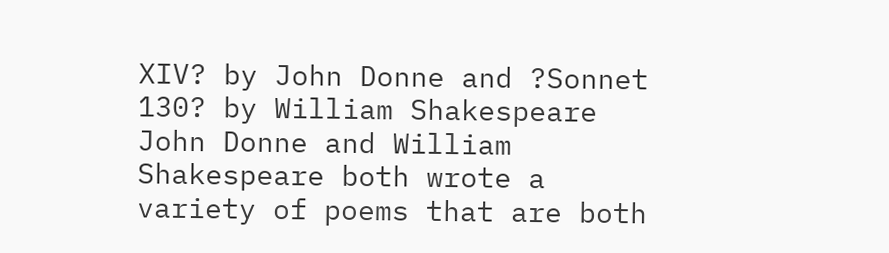XIV? by John Donne and ?Sonnet 130? by William Shakespeare John Donne and William Shakespeare both wrote a variety of poems that are both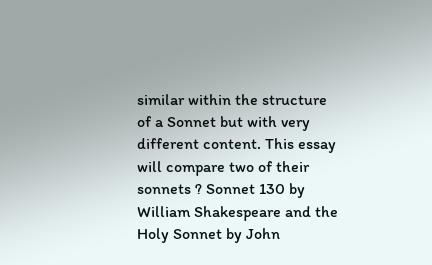similar within the structure of a Sonnet but with very different content. This essay will compare two of their sonnets ? Sonnet 130 by William Shakespeare and the Holy Sonnet by John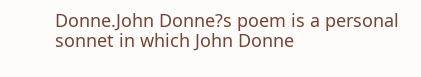Donne.John Donne?s poem is a personal sonnet in which John Donne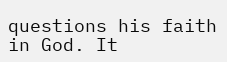questions his faith in God. It